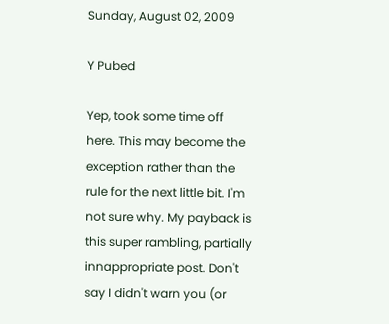Sunday, August 02, 2009

Y Pubed

Yep, took some time off here. This may become the exception rather than the rule for the next little bit. I'm not sure why. My payback is this super rambling, partially innappropriate post. Don't say I didn't warn you (or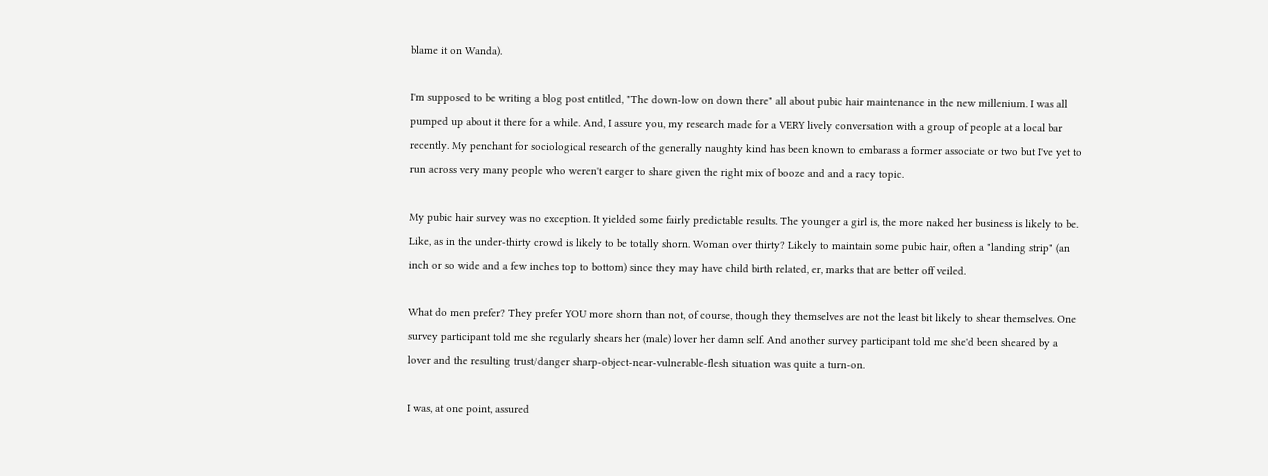blame it on Wanda).

I'm supposed to be writing a blog post entitled, "The down-low on down there" all about pubic hair maintenance in the new millenium. I was all pumped up about it there for a while. And, I assure you, my research made for a VERY lively conversation with a group of people at a local bar recently. My penchant for sociological research of the generally naughty kind has been known to embarass a former associate or two but I've yet to run across very many people who weren't earger to share given the right mix of booze and and a racy topic.

My pubic hair survey was no exception. It yielded some fairly predictable results. The younger a girl is, the more naked her business is likely to be. Like, as in the under-thirty crowd is likely to be totally shorn. Woman over thirty? Likely to maintain some pubic hair, often a "landing strip" (an inch or so wide and a few inches top to bottom) since they may have child birth related, er, marks that are better off veiled.

What do men prefer? They prefer YOU more shorn than not, of course, though they themselves are not the least bit likely to shear themselves. One survey participant told me she regularly shears her (male) lover her damn self. And another survey participant told me she'd been sheared by a lover and the resulting trust/danger sharp-object-near-vulnerable-flesh situation was quite a turn-on.

I was, at one point, assured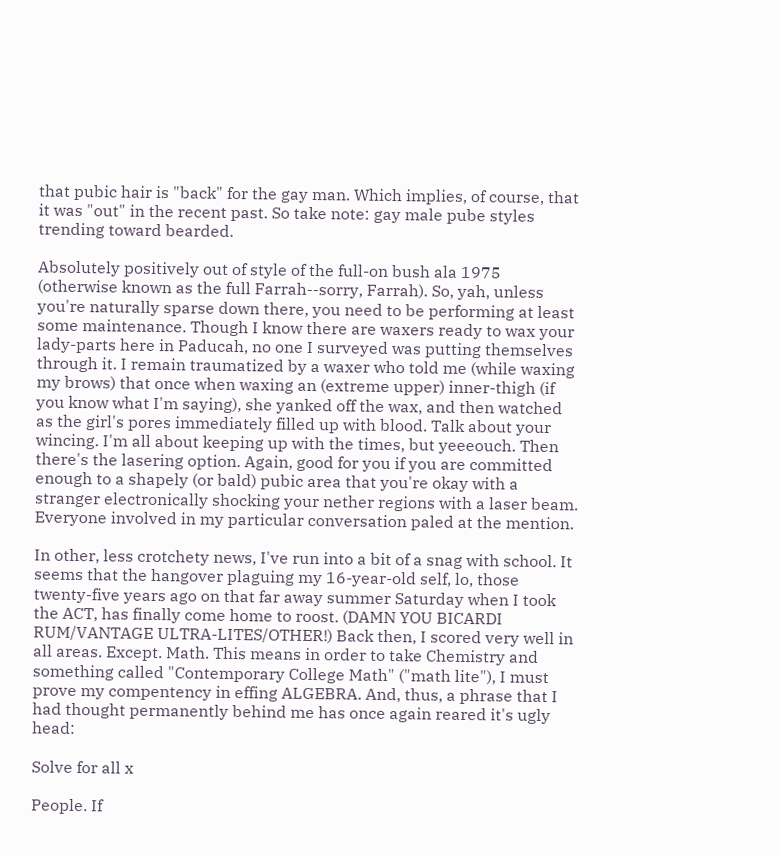that pubic hair is "back" for the gay man. Which implies, of course, that it was "out" in the recent past. So take note: gay male pube styles trending toward bearded.

Absolutely positively out of style of the full-on bush ala 1975 (otherwise known as the full Farrah--sorry, Farrah). So, yah, unless you're naturally sparse down there, you need to be performing at least some maintenance. Though I know there are waxers ready to wax your lady-parts here in Paducah, no one I surveyed was putting themselves through it. I remain traumatized by a waxer who told me (while waxing my brows) that once when waxing an (extreme upper) inner-thigh (if you know what I'm saying), she yanked off the wax, and then watched as the girl's pores immediately filled up with blood. Talk about your wincing. I'm all about keeping up with the times, but yeeeouch. Then there's the lasering option. Again, good for you if you are committed enough to a shapely (or bald) pubic area that you're okay with a stranger electronically shocking your nether regions with a laser beam. Everyone involved in my particular conversation paled at the mention.

In other, less crotchety news, I've run into a bit of a snag with school. It seems that the hangover plaguing my 16-year-old self, lo, those twenty-five years ago on that far away summer Saturday when I took the ACT, has finally come home to roost. (DAMN YOU BICARDI RUM/VANTAGE ULTRA-LITES/OTHER!) Back then, I scored very well in all areas. Except. Math. This means in order to take Chemistry and something called "Contemporary College Math" ("math lite"), I must prove my compentency in effing ALGEBRA. And, thus, a phrase that I had thought permanently behind me has once again reared it's ugly head:

Solve for all x

People. If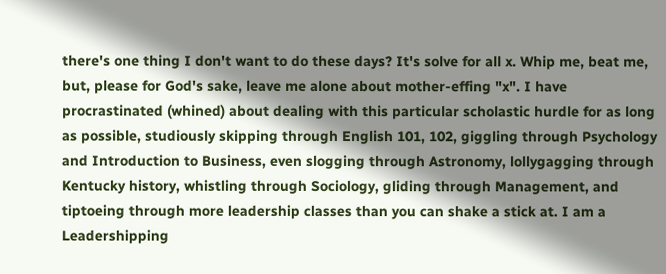there's one thing I don't want to do these days? It's solve for all x. Whip me, beat me, but, please for God's sake, leave me alone about mother-effing "x". I have procrastinated (whined) about dealing with this particular scholastic hurdle for as long as possible, studiously skipping through English 101, 102, giggling through Psychology and Introduction to Business, even slogging through Astronomy, lollygagging through Kentucky history, whistling through Sociology, gliding through Management, and tiptoeing through more leadership classes than you can shake a stick at. I am a Leadershipping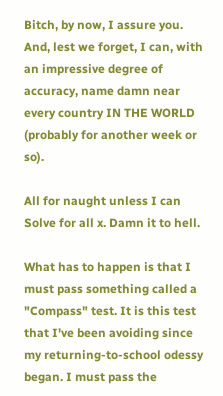Bitch, by now, I assure you. And, lest we forget, I can, with an impressive degree of accuracy, name damn near every country IN THE WORLD (probably for another week or so).

All for naught unless I can Solve for all x. Damn it to hell.

What has to happen is that I must pass something called a "Compass" test. It is this test that I've been avoiding since my returning-to-school odessy began. I must pass the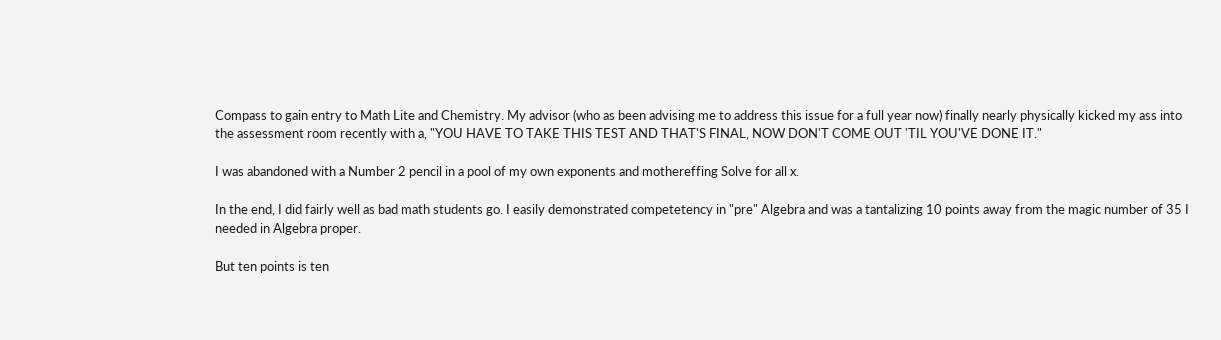Compass to gain entry to Math Lite and Chemistry. My advisor (who as been advising me to address this issue for a full year now) finally nearly physically kicked my ass into the assessment room recently with a, "YOU HAVE TO TAKE THIS TEST AND THAT'S FINAL, NOW DON'T COME OUT 'TIL YOU'VE DONE IT."

I was abandoned with a Number 2 pencil in a pool of my own exponents and mothereffing Solve for all x.

In the end, I did fairly well as bad math students go. I easily demonstrated competetency in "pre" Algebra and was a tantalizing 10 points away from the magic number of 35 I needed in Algebra proper.

But ten points is ten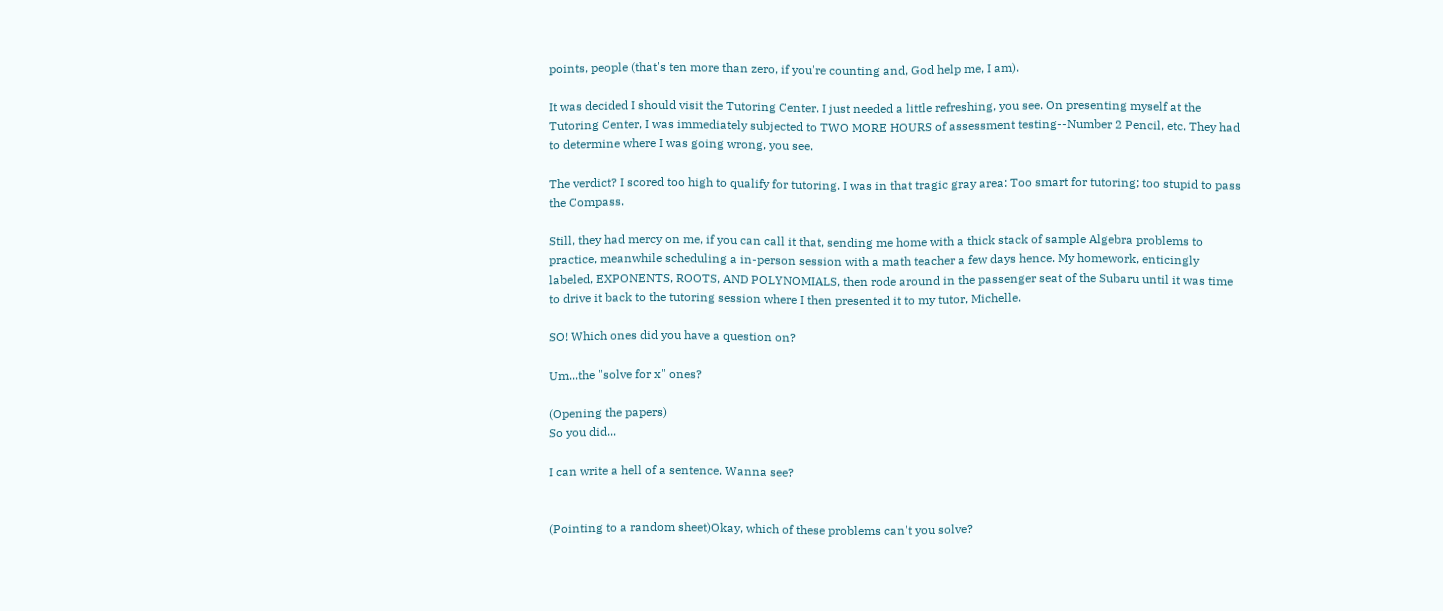points, people (that's ten more than zero, if you're counting and, God help me, I am).

It was decided I should visit the Tutoring Center. I just needed a little refreshing, you see. On presenting myself at the Tutoring Center, I was immediately subjected to TWO MORE HOURS of assessment testing--Number 2 Pencil, etc. They had to determine where I was going wrong, you see.

The verdict? I scored too high to qualify for tutoring. I was in that tragic gray area: Too smart for tutoring; too stupid to pass the Compass.

Still, they had mercy on me, if you can call it that, sending me home with a thick stack of sample Algebra problems to practice, meanwhile scheduling a in-person session with a math teacher a few days hence. My homework, enticingly labeled, EXPONENTS, ROOTS, AND POLYNOMIALS, then rode around in the passenger seat of the Subaru until it was time to drive it back to the tutoring session where I then presented it to my tutor, Michelle.

SO! Which ones did you have a question on?

Um...the "solve for x" ones?

(Opening the papers)
So you did...

I can write a hell of a sentence. Wanna see?


(Pointing to a random sheet)Okay, which of these problems can't you solve?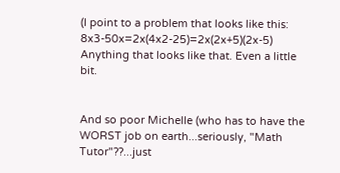(I point to a problem that looks like this: 8x3-50x=2x(4x2-25)=2x(2x+5)(2x-5)
Anything that looks like that. Even a little bit.


And so poor Michelle (who has to have the WORST job on earth...seriously, "Math Tutor"??...just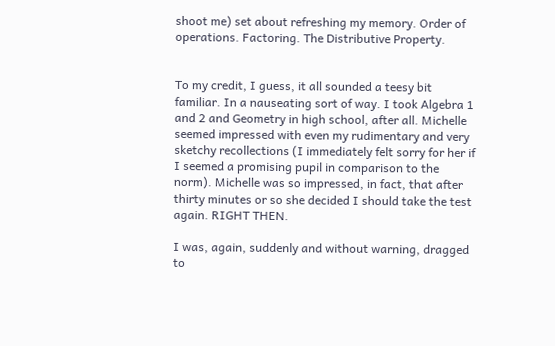shoot me) set about refreshing my memory. Order of operations. Factoring. The Distributive Property.


To my credit, I guess, it all sounded a teesy bit familiar. In a nauseating sort of way. I took Algebra 1 and 2 and Geometry in high school, after all. Michelle seemed impressed with even my rudimentary and very sketchy recollections (I immediately felt sorry for her if I seemed a promising pupil in comparison to the norm). Michelle was so impressed, in fact, that after thirty minutes or so she decided I should take the test again. RIGHT THEN.

I was, again, suddenly and without warning, dragged to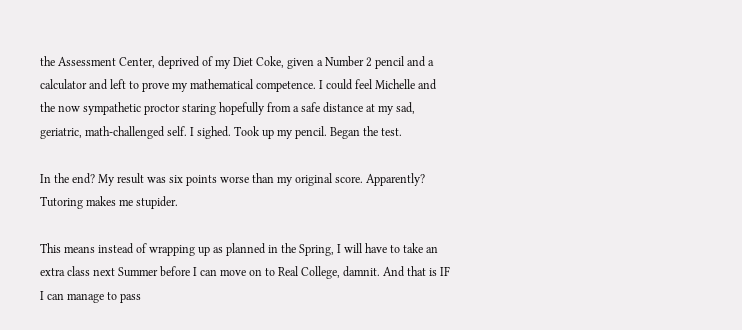the Assessment Center, deprived of my Diet Coke, given a Number 2 pencil and a calculator and left to prove my mathematical competence. I could feel Michelle and the now sympathetic proctor staring hopefully from a safe distance at my sad, geriatric, math-challenged self. I sighed. Took up my pencil. Began the test.

In the end? My result was six points worse than my original score. Apparently? Tutoring makes me stupider.

This means instead of wrapping up as planned in the Spring, I will have to take an extra class next Summer before I can move on to Real College, damnit. And that is IF I can manage to pass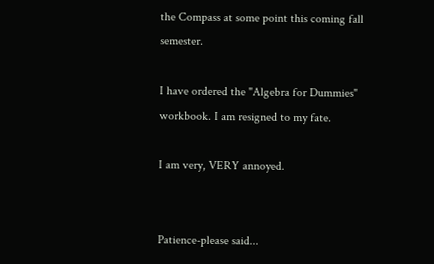the Compass at some point this coming fall semester.

I have ordered the "Algebra for Dummies" workbook. I am resigned to my fate.

I am very, VERY annoyed.


Patience-please said...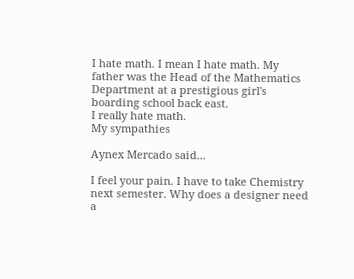I hate math. I mean I hate math. My father was the Head of the Mathematics Department at a prestigious girl's boarding school back east.
I really hate math.
My sympathies

Aynex Mercado said...

I feel your pain. I have to take Chemistry next semester. Why does a designer need a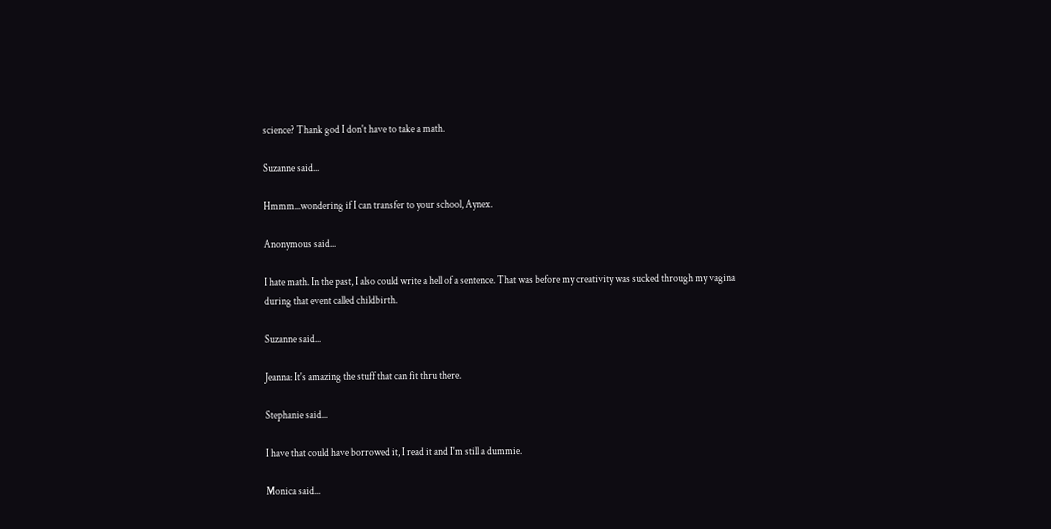science? Thank god I don't have to take a math.

Suzanne said...

Hmmm...wondering if I can transfer to your school, Aynex.

Anonymous said...

I hate math. In the past, I also could write a hell of a sentence. That was before my creativity was sucked through my vagina during that event called childbirth.

Suzanne said...

Jeanna: It's amazing the stuff that can fit thru there.

Stephanie said...

I have that could have borrowed it, I read it and I'm still a dummie.

Monica said...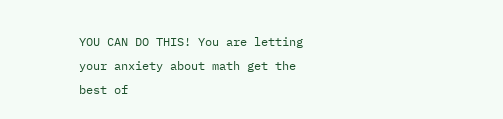YOU CAN DO THIS! You are letting your anxiety about math get the best of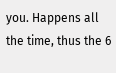you. Happens all the time, thus the 6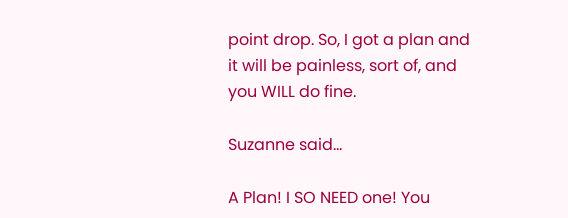point drop. So, I got a plan and it will be painless, sort of, and you WILL do fine.

Suzanne said...

A Plan! I SO NEED one! You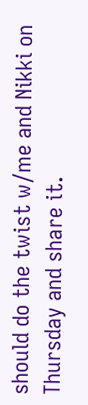should do the twist w/me and Nikki on Thursday and share it.